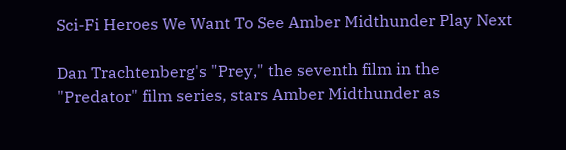Sci-Fi Heroes We Want To See Amber Midthunder Play Next

Dan Trachtenberg's "Prey," the seventh film in the "Predator" film series, stars Amber Midthunder as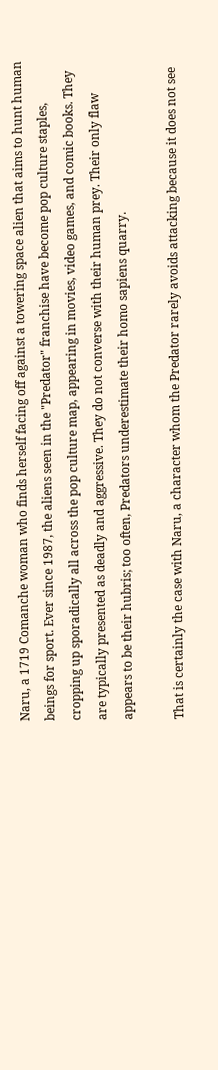Naru, a 1719 Comanche woman who finds herself facing off against a towering space alien that aims to hunt human beings for sport. Ever since 1987, the aliens seen in the "Predator" franchise have become pop culture staples, cropping up sporadically all across the pop culture map, appearing in movies, video games, and comic books. They are typically presented as deadly and aggressive. They do not converse with their human prey. Their only flaw appears to be their hubris; too often, Predators underestimate their homo sapiens quarry.

That is certainly the case with Naru, a character whom the Predator rarely avoids attacking because it does not see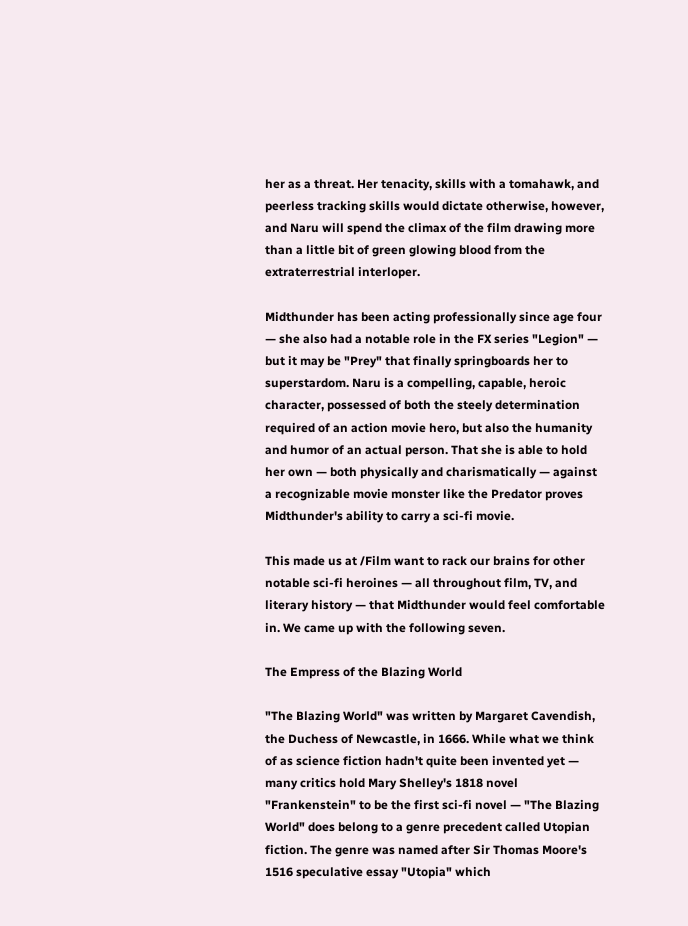her as a threat. Her tenacity, skills with a tomahawk, and peerless tracking skills would dictate otherwise, however, and Naru will spend the climax of the film drawing more than a little bit of green glowing blood from the extraterrestrial interloper.

Midthunder has been acting professionally since age four — she also had a notable role in the FX series "Legion" — but it may be "Prey" that finally springboards her to superstardom. Naru is a compelling, capable, heroic character, possessed of both the steely determination required of an action movie hero, but also the humanity and humor of an actual person. That she is able to hold her own — both physically and charismatically — against a recognizable movie monster like the Predator proves Midthunder's ability to carry a sci-fi movie.

This made us at /Film want to rack our brains for other notable sci-fi heroines — all throughout film, TV, and literary history — that Midthunder would feel comfortable in. We came up with the following seven.

The Empress of the Blazing World

"The Blazing World" was written by Margaret Cavendish, the Duchess of Newcastle, in 1666. While what we think of as science fiction hadn't quite been invented yet — many critics hold Mary Shelley's 1818 novel "Frankenstein" to be the first sci-fi novel — "The Blazing World" does belong to a genre precedent called Utopian fiction. The genre was named after Sir Thomas Moore's 1516 speculative essay "Utopia" which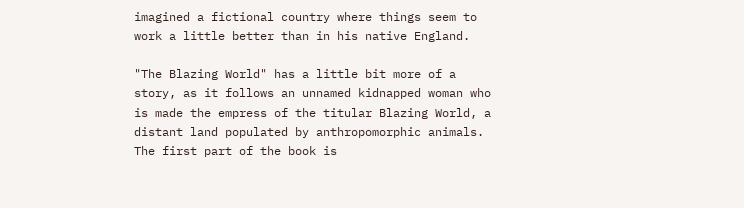imagined a fictional country where things seem to work a little better than in his native England.

"The Blazing World" has a little bit more of a story, as it follows an unnamed kidnapped woman who is made the empress of the titular Blazing World, a distant land populated by anthropomorphic animals. The first part of the book is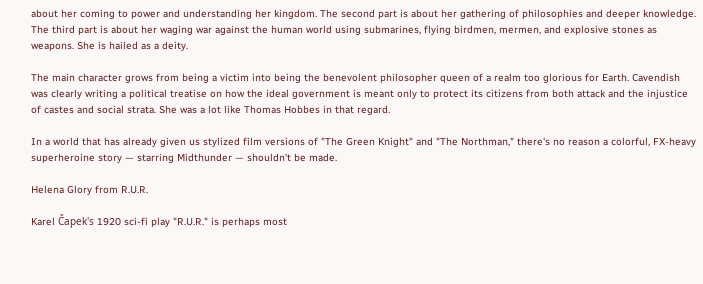about her coming to power and understanding her kingdom. The second part is about her gathering of philosophies and deeper knowledge. The third part is about her waging war against the human world using submarines, flying birdmen, mermen, and explosive stones as weapons. She is hailed as a deity.

The main character grows from being a victim into being the benevolent philosopher queen of a realm too glorious for Earth. Cavendish was clearly writing a political treatise on how the ideal government is meant only to protect its citizens from both attack and the injustice of castes and social strata. She was a lot like Thomas Hobbes in that regard.

In a world that has already given us stylized film versions of "The Green Knight" and "The Northman," there's no reason a colorful, FX-heavy superheroine story — starring Midthunder — shouldn't be made.

Helena Glory from R.U.R.

Karel Čapek's 1920 sci-fi play "R.U.R." is perhaps most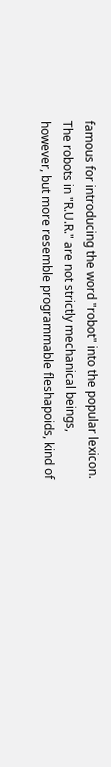famous for introducing the word "robot" into the popular lexicon. The robots in "R.U.R." are not strictly mechanical beings, however, but more resemble programmable fleshapoids, kind of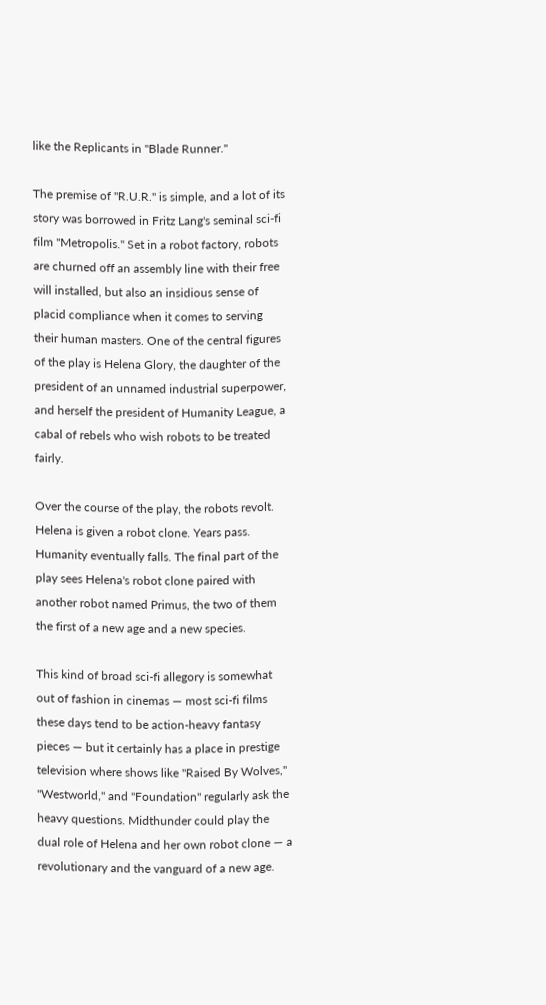like the Replicants in "Blade Runner."

The premise of "R.U.R." is simple, and a lot of its story was borrowed in Fritz Lang's seminal sci-fi film "Metropolis." Set in a robot factory, robots are churned off an assembly line with their free will installed, but also an insidious sense of placid compliance when it comes to serving their human masters. One of the central figures of the play is Helena Glory, the daughter of the president of an unnamed industrial superpower, and herself the president of Humanity League, a cabal of rebels who wish robots to be treated fairly.

Over the course of the play, the robots revolt. Helena is given a robot clone. Years pass. Humanity eventually falls. The final part of the play sees Helena's robot clone paired with another robot named Primus, the two of them the first of a new age and a new species.

This kind of broad sci-fi allegory is somewhat out of fashion in cinemas — most sci-fi films these days tend to be action-heavy fantasy pieces — but it certainly has a place in prestige television where shows like "Raised By Wolves," "Westworld," and "Foundation" regularly ask the heavy questions. Midthunder could play the dual role of Helena and her own robot clone — a revolutionary and the vanguard of a new age.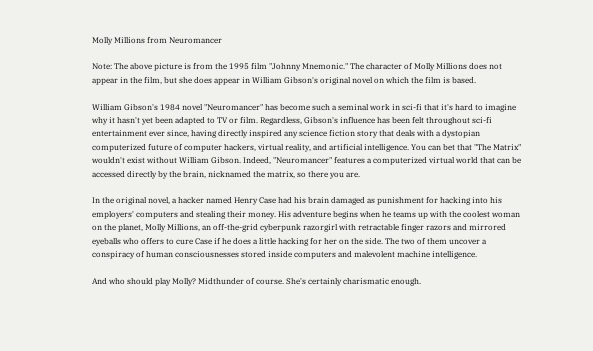Molly Millions from Neuromancer

Note: The above picture is from the 1995 film "Johnny Mnemonic." The character of Molly Millions does not appear in the film, but she does appear in William Gibson's original novel on which the film is based.

William Gibson's 1984 novel "Neuromancer" has become such a seminal work in sci-fi that it's hard to imagine why it hasn't yet been adapted to TV or film. Regardless, Gibson's influence has been felt throughout sci-fi entertainment ever since, having directly inspired any science fiction story that deals with a dystopian computerized future of computer hackers, virtual reality, and artificial intelligence. You can bet that "The Matrix" wouldn't exist without William Gibson. Indeed, "Neuromancer" features a computerized virtual world that can be accessed directly by the brain, nicknamed the matrix, so there you are.

In the original novel, a hacker named Henry Case had his brain damaged as punishment for hacking into his employers' computers and stealing their money. His adventure begins when he teams up with the coolest woman on the planet, Molly Millions, an off-the-grid cyberpunk razorgirl with retractable finger razors and mirrored eyeballs who offers to cure Case if he does a little hacking for her on the side. The two of them uncover a conspiracy of human consciousnesses stored inside computers and malevolent machine intelligence.

And who should play Molly? Midthunder of course. She's certainly charismatic enough.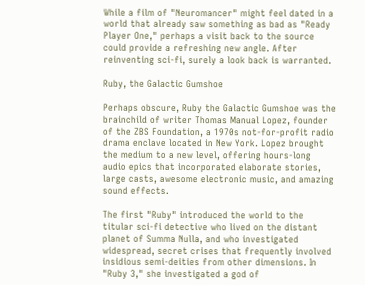While a film of "Neuromancer" might feel dated in a world that already saw something as bad as "Ready Player One," perhaps a visit back to the source could provide a refreshing new angle. After reinventing sci-fi, surely a look back is warranted.

Ruby, the Galactic Gumshoe

Perhaps obscure, Ruby the Galactic Gumshoe was the brainchild of writer Thomas Manual Lopez, founder of the ZBS Foundation, a 1970s not-for-profit radio drama enclave located in New York. Lopez brought the medium to a new level, offering hours-long audio epics that incorporated elaborate stories, large casts, awesome electronic music, and amazing sound effects.

The first "Ruby" introduced the world to the titular sci-fi detective who lived on the distant planet of Summa Nulla, and who investigated widespread, secret crises that frequently involved insidious semi-deities from other dimensions. In "Ruby 3," she investigated a god of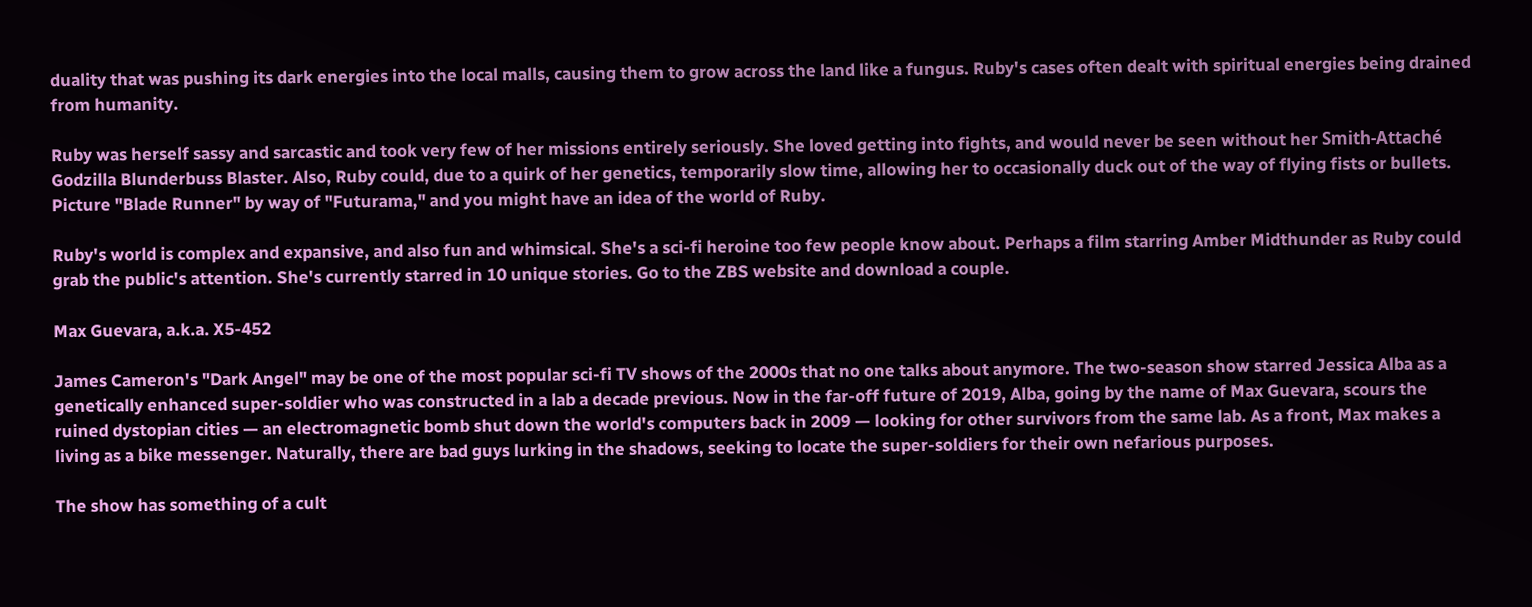duality that was pushing its dark energies into the local malls, causing them to grow across the land like a fungus. Ruby's cases often dealt with spiritual energies being drained from humanity.

Ruby was herself sassy and sarcastic and took very few of her missions entirely seriously. She loved getting into fights, and would never be seen without her Smith-Attaché Godzilla Blunderbuss Blaster. Also, Ruby could, due to a quirk of her genetics, temporarily slow time, allowing her to occasionally duck out of the way of flying fists or bullets. Picture "Blade Runner" by way of "Futurama," and you might have an idea of the world of Ruby.

Ruby's world is complex and expansive, and also fun and whimsical. She's a sci-fi heroine too few people know about. Perhaps a film starring Amber Midthunder as Ruby could grab the public's attention. She's currently starred in 10 unique stories. Go to the ZBS website and download a couple.

Max Guevara, a.k.a. X5-452

James Cameron's "Dark Angel" may be one of the most popular sci-fi TV shows of the 2000s that no one talks about anymore. The two-season show starred Jessica Alba as a genetically enhanced super-soldier who was constructed in a lab a decade previous. Now in the far-off future of 2019, Alba, going by the name of Max Guevara, scours the ruined dystopian cities — an electromagnetic bomb shut down the world's computers back in 2009 — looking for other survivors from the same lab. As a front, Max makes a living as a bike messenger. Naturally, there are bad guys lurking in the shadows, seeking to locate the super-soldiers for their own nefarious purposes.

The show has something of a cult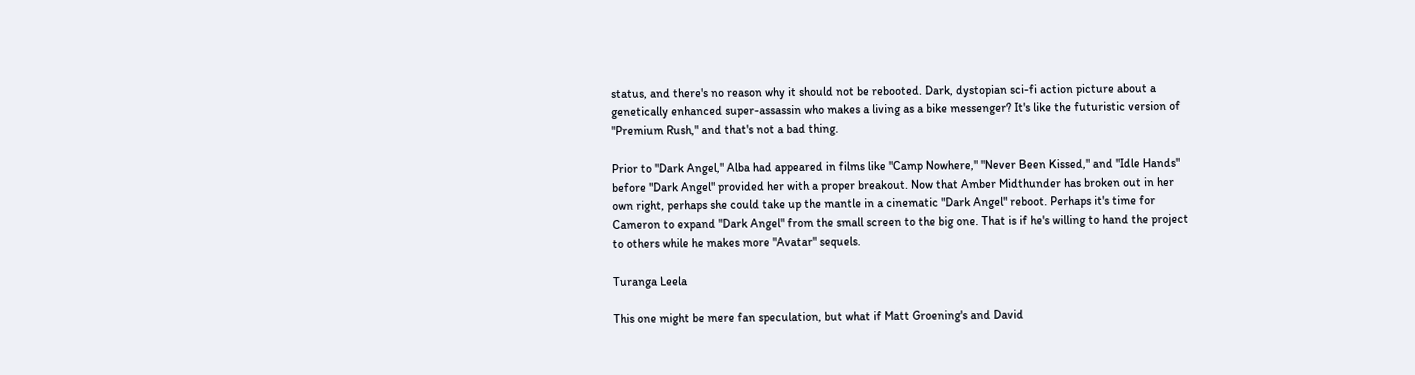status, and there's no reason why it should not be rebooted. Dark, dystopian sci-fi action picture about a genetically enhanced super-assassin who makes a living as a bike messenger? It's like the futuristic version of "Premium Rush," and that's not a bad thing.

Prior to "Dark Angel," Alba had appeared in films like "Camp Nowhere," "Never Been Kissed," and "Idle Hands" before "Dark Angel" provided her with a proper breakout. Now that Amber Midthunder has broken out in her own right, perhaps she could take up the mantle in a cinematic "Dark Angel" reboot. Perhaps it's time for Cameron to expand "Dark Angel" from the small screen to the big one. That is if he's willing to hand the project to others while he makes more "Avatar" sequels.

Turanga Leela

This one might be mere fan speculation, but what if Matt Groening's and David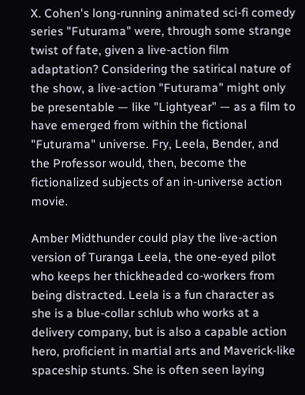X. Cohen's long-running animated sci-fi comedy series "Futurama" were, through some strange twist of fate, given a live-action film adaptation? Considering the satirical nature of the show, a live-action "Futurama" might only be presentable — like "Lightyear" — as a film to have emerged from within the fictional "Futurama" universe. Fry, Leela, Bender, and the Professor would, then, become the fictionalized subjects of an in-universe action movie.

Amber Midthunder could play the live-action version of Turanga Leela, the one-eyed pilot who keeps her thickheaded co-workers from being distracted. Leela is a fun character as she is a blue-collar schlub who works at a delivery company, but is also a capable action hero, proficient in martial arts and Maverick-like spaceship stunts. She is often seen laying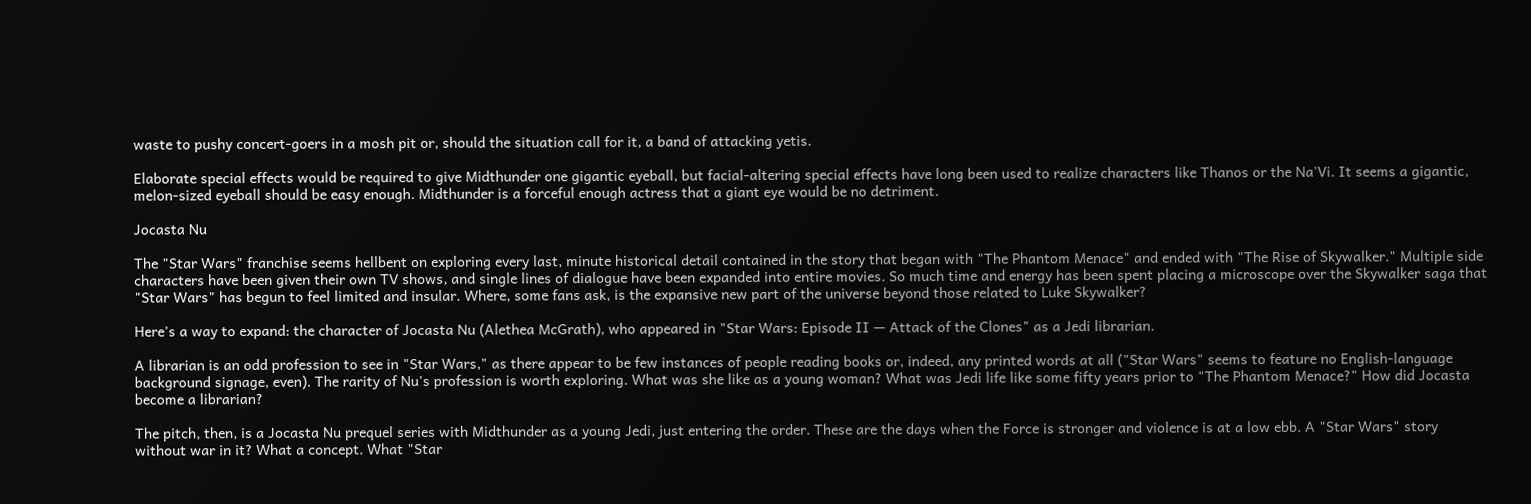waste to pushy concert-goers in a mosh pit or, should the situation call for it, a band of attacking yetis.

Elaborate special effects would be required to give Midthunder one gigantic eyeball, but facial-altering special effects have long been used to realize characters like Thanos or the Na'Vi. It seems a gigantic, melon-sized eyeball should be easy enough. Midthunder is a forceful enough actress that a giant eye would be no detriment.

Jocasta Nu

The "Star Wars" franchise seems hellbent on exploring every last, minute historical detail contained in the story that began with "The Phantom Menace" and ended with "The Rise of Skywalker." Multiple side characters have been given their own TV shows, and single lines of dialogue have been expanded into entire movies. So much time and energy has been spent placing a microscope over the Skywalker saga that "Star Wars" has begun to feel limited and insular. Where, some fans ask, is the expansive new part of the universe beyond those related to Luke Skywalker?

Here's a way to expand: the character of Jocasta Nu (Alethea McGrath), who appeared in "Star Wars: Episode II — Attack of the Clones" as a Jedi librarian.

A librarian is an odd profession to see in "Star Wars," as there appear to be few instances of people reading books or, indeed, any printed words at all ("Star Wars" seems to feature no English-language background signage, even). The rarity of Nu's profession is worth exploring. What was she like as a young woman? What was Jedi life like some fifty years prior to "The Phantom Menace?" How did Jocasta become a librarian?

The pitch, then, is a Jocasta Nu prequel series with Midthunder as a young Jedi, just entering the order. These are the days when the Force is stronger and violence is at a low ebb. A "Star Wars" story without war in it? What a concept. What "Star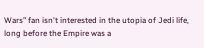Wars" fan isn't interested in the utopia of Jedi life, long before the Empire was a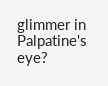glimmer in Palpatine's eye?